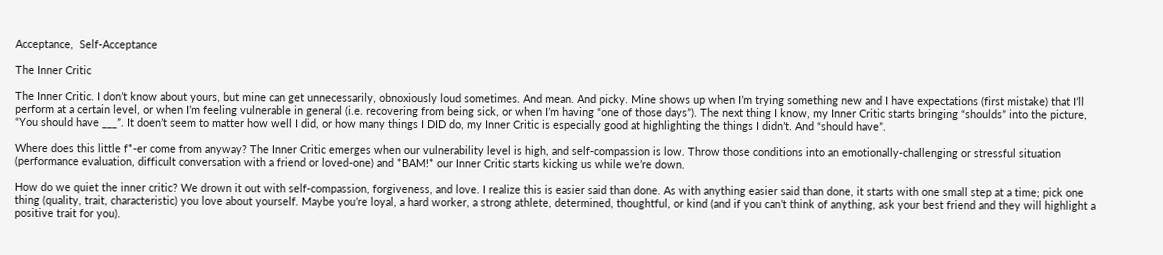Acceptance,  Self-Acceptance

The Inner Critic

The Inner Critic. I don’t know about yours, but mine can get unnecessarily, obnoxiously loud sometimes. And mean. And picky. Mine shows up when I’m trying something new and I have expectations (first mistake) that I’ll perform at a certain level, or when I’m feeling vulnerable in general (i.e. recovering from being sick, or when I’m having “one of those days”). The next thing I know, my Inner Critic starts bringing “shoulds” into the picture, “You should have ___”. It doen’t seem to matter how well I did, or how many things I DID do, my Inner Critic is especially good at highlighting the things I didn’t. And “should have”.

Where does this little f*-er come from anyway? The Inner Critic emerges when our vulnerability level is high, and self-compassion is low. Throw those conditions into an emotionally-challenging or stressful situation (performance evaluation, difficult conversation with a friend or loved-one) and *BAM!* our Inner Critic starts kicking us while we’re down.

How do we quiet the inner critic? We drown it out with self-compassion, forgiveness, and love. I realize this is easier said than done. As with anything easier said than done, it starts with one small step at a time; pick one thing (quality, trait, characteristic) you love about yourself. Maybe you’re loyal, a hard worker, a strong athlete, determined, thoughtful, or kind (and if you can’t think of anything, ask your best friend and they will highlight a positive trait for you).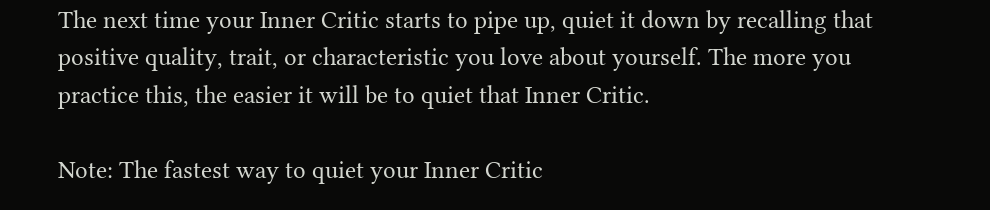The next time your Inner Critic starts to pipe up, quiet it down by recalling that positive quality, trait, or characteristic you love about yourself. The more you practice this, the easier it will be to quiet that Inner Critic.

Note: The fastest way to quiet your Inner Critic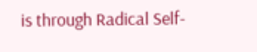is through Radical Self-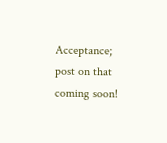Acceptance; post on that coming soon!